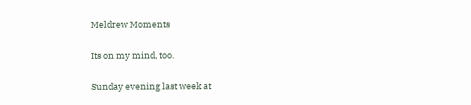Meldrew Moments

Its on my mind, too.

Sunday evening last week at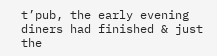t’pub, the early evening diners had finished & just the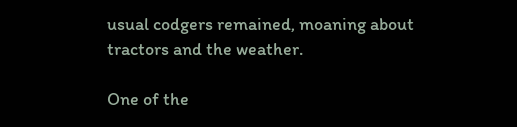usual codgers remained, moaning about tractors and the weather.

One of the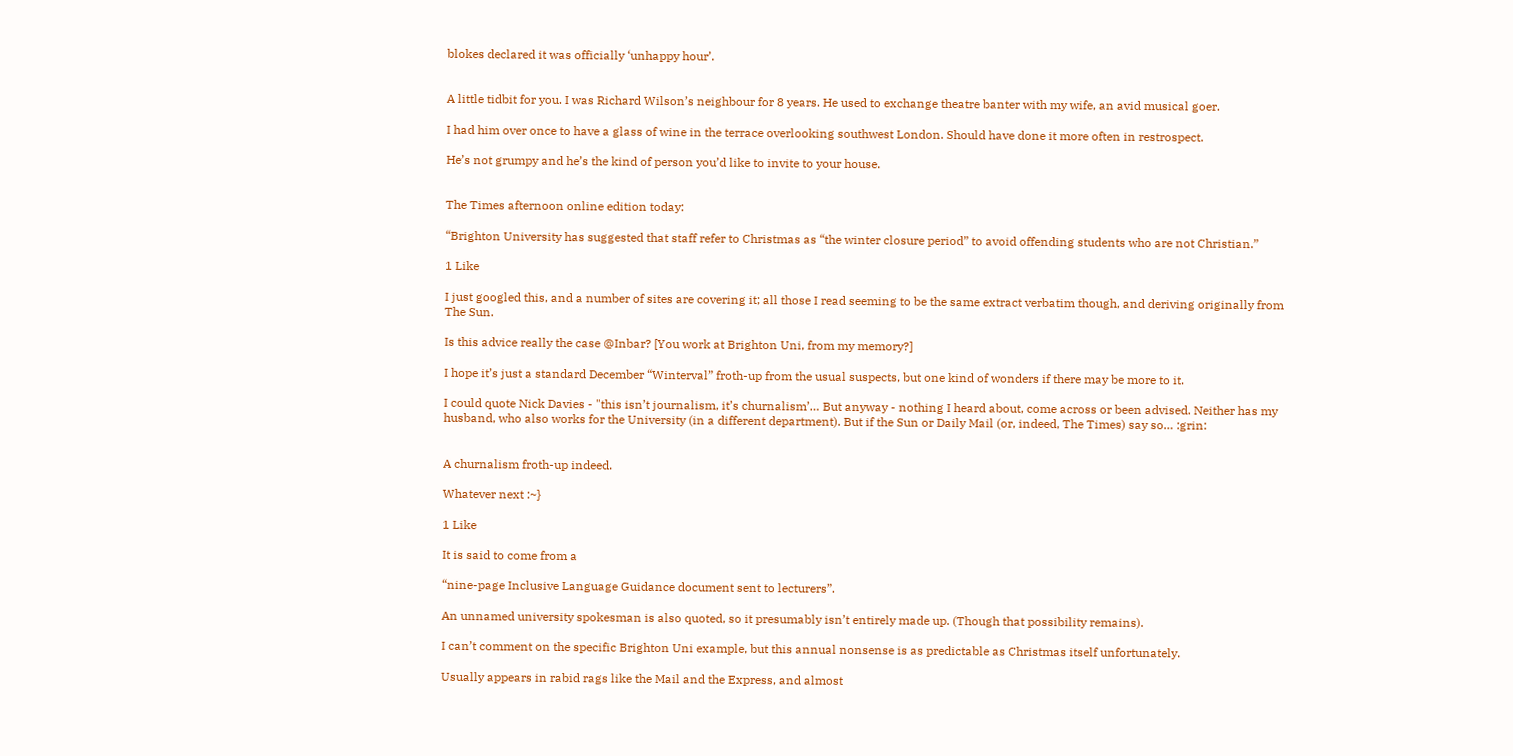blokes declared it was officially ‘unhappy hour’.


A little tidbit for you. I was Richard Wilson’s neighbour for 8 years. He used to exchange theatre banter with my wife, an avid musical goer.

I had him over once to have a glass of wine in the terrace overlooking southwest London. Should have done it more often in restrospect.

He’s not grumpy and he’s the kind of person you’d like to invite to your house.


The Times afternoon online edition today:

“Brighton University has suggested that staff refer to Christmas as “the winter closure period” to avoid offending students who are not Christian.”

1 Like

I just googled this, and a number of sites are covering it; all those I read seeming to be the same extract verbatim though, and deriving originally from The Sun.

Is this advice really the case @Inbar? [You work at Brighton Uni, from my memory?]

I hope it’s just a standard December “Winterval” froth-up from the usual suspects, but one kind of wonders if there may be more to it.

I could quote Nick Davies - "this isn’t journalism, it’s churnalism’… But anyway - nothing I heard about, come across or been advised. Neither has my husband, who also works for the University (in a different department). But if the Sun or Daily Mail (or, indeed, The Times) say so… :grin:


A churnalism froth-up indeed.

Whatever next :~}

1 Like

It is said to come from a

“nine-page Inclusive Language Guidance document sent to lecturers”.

An unnamed university spokesman is also quoted, so it presumably isn’t entirely made up. (Though that possibility remains).

I can’t comment on the specific Brighton Uni example, but this annual nonsense is as predictable as Christmas itself unfortunately.

Usually appears in rabid rags like the Mail and the Express, and almost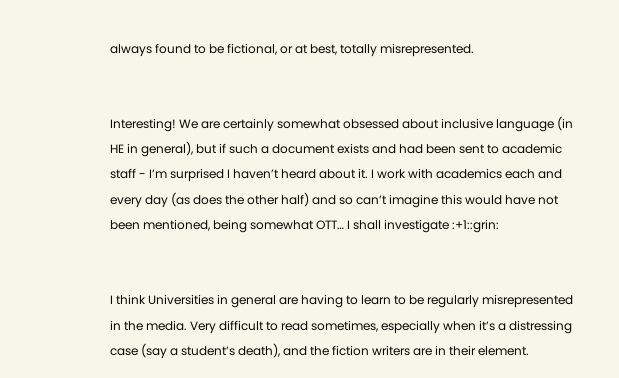always found to be fictional, or at best, totally misrepresented.


Interesting! We are certainly somewhat obsessed about inclusive language (in HE in general), but if such a document exists and had been sent to academic staff - I’m surprised I haven’t heard about it. I work with academics each and every day (as does the other half) and so can’t imagine this would have not been mentioned, being somewhat OTT… I shall investigate :+1::grin:


I think Universities in general are having to learn to be regularly misrepresented in the media. Very difficult to read sometimes, especially when it’s a distressing case (say a student’s death), and the fiction writers are in their element.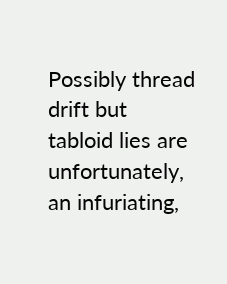Possibly thread drift but tabloid lies are unfortunately, an infuriating,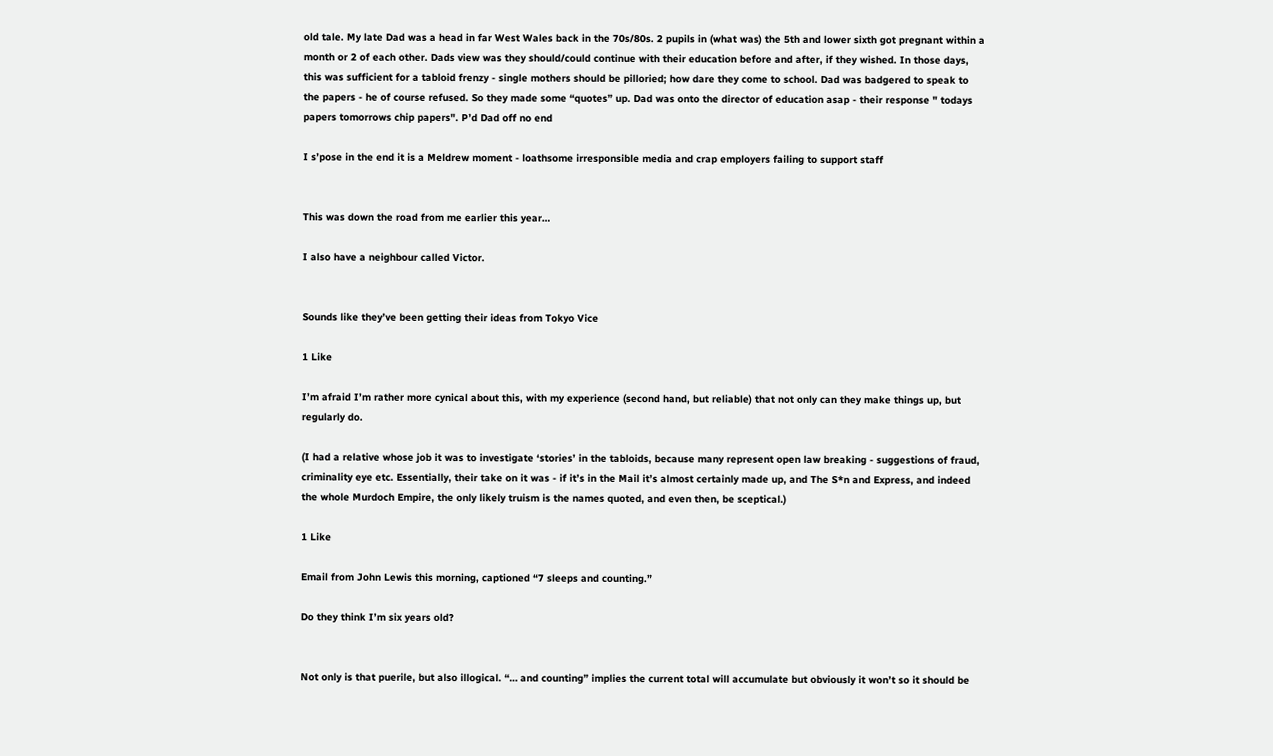old tale. My late Dad was a head in far West Wales back in the 70s/80s. 2 pupils in (what was) the 5th and lower sixth got pregnant within a month or 2 of each other. Dads view was they should/could continue with their education before and after, if they wished. In those days, this was sufficient for a tabloid frenzy - single mothers should be pilloried; how dare they come to school. Dad was badgered to speak to the papers - he of course refused. So they made some “quotes” up. Dad was onto the director of education asap - their response " todays papers tomorrows chip papers". P’d Dad off no end

I s’pose in the end it is a Meldrew moment - loathsome irresponsible media and crap employers failing to support staff


This was down the road from me earlier this year…

I also have a neighbour called Victor.


Sounds like they’ve been getting their ideas from Tokyo Vice

1 Like

I’m afraid I’m rather more cynical about this, with my experience (second hand, but reliable) that not only can they make things up, but regularly do.

(I had a relative whose job it was to investigate ‘stories’ in the tabloids, because many represent open law breaking - suggestions of fraud, criminality eye etc. Essentially, their take on it was - if it’s in the Mail it’s almost certainly made up, and The S*n and Express, and indeed the whole Murdoch Empire, the only likely truism is the names quoted, and even then, be sceptical.)

1 Like

Email from John Lewis this morning, captioned “7 sleeps and counting.”

Do they think I’m six years old?


Not only is that puerile, but also illogical. “… and counting” implies the current total will accumulate but obviously it won’t so it should be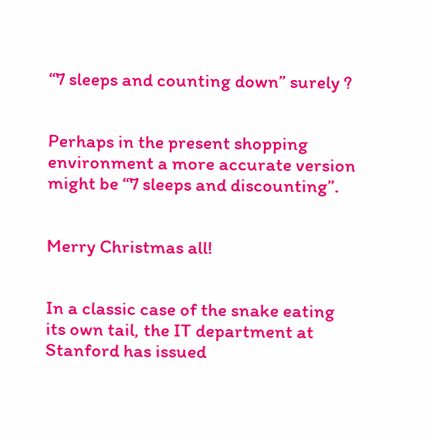“7 sleeps and counting down” surely ?


Perhaps in the present shopping environment a more accurate version might be “7 sleeps and discounting”.


Merry Christmas all!


In a classic case of the snake eating its own tail, the IT department at Stanford has issued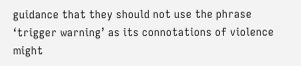guidance that they should not use the phrase ‘trigger warning’ as its connotations of violence might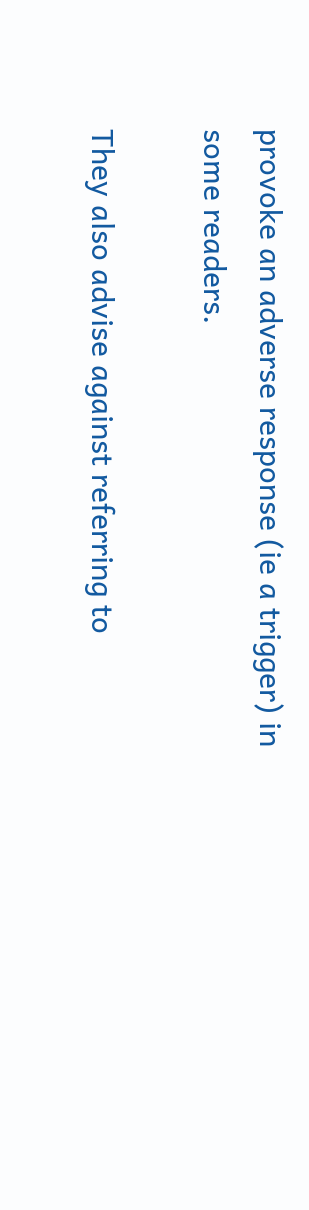provoke an adverse response (ie a trigger) in some readers.

They also advise against referring to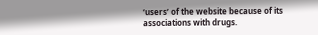‘users’ of the website because of its associations with drugs.